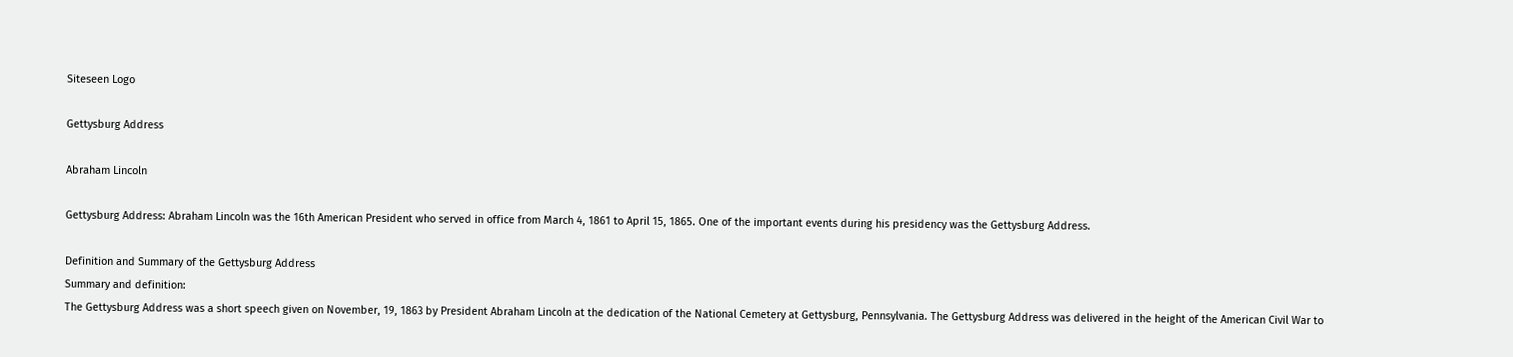Siteseen Logo

Gettysburg Address

Abraham Lincoln

Gettysburg Address: Abraham Lincoln was the 16th American President who served in office from March 4, 1861 to April 15, 1865. One of the important events during his presidency was the Gettysburg Address.

Definition and Summary of the Gettysburg Address
Summary and definition:
The Gettysburg Address was a short speech given on November, 19, 1863 by President Abraham Lincoln at the dedication of the National Cemetery at Gettysburg, Pennsylvania. The Gettysburg Address was delivered in the height of the American Civil War to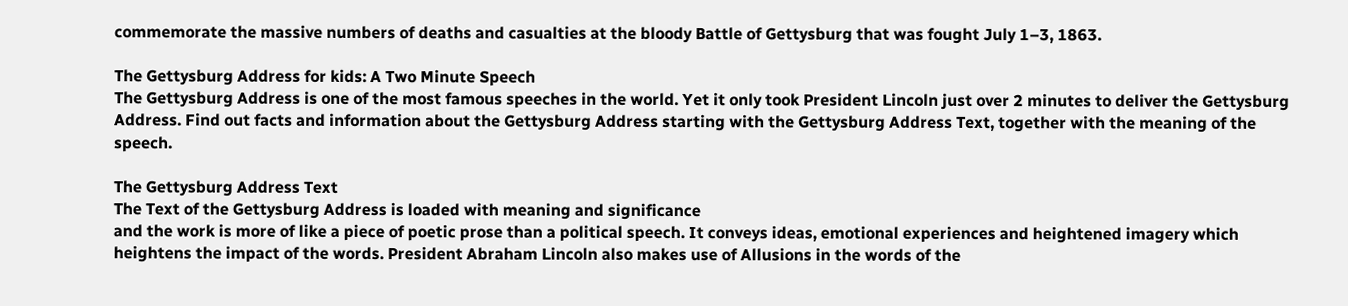commemorate the massive numbers of deaths and casualties at the bloody Battle of Gettysburg that was fought July 1–3, 1863.

The Gettysburg Address for kids: A Two Minute Speech
The Gettysburg Address is one of the most famous speeches in the world. Yet it only took President Lincoln just over 2 minutes to deliver the Gettysburg Address. Find out facts and information about the Gettysburg Address starting with the Gettysburg Address Text, together with the meaning of the speech.

The Gettysburg Address Text
The Text of the Gettysburg Address is loaded with meaning and significance
and the work is more of like a piece of poetic prose than a political speech. It conveys ideas, emotional experiences and heightened imagery which heightens the impact of the words. President Abraham Lincoln also makes use of Allusions in the words of the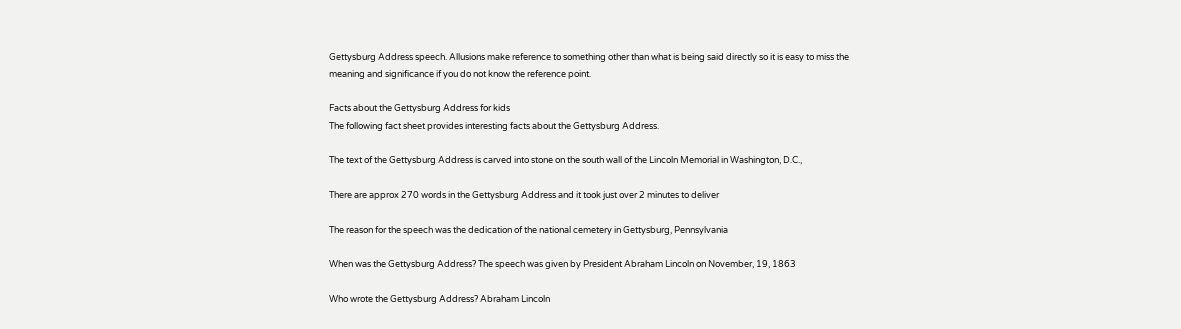Gettysburg Address speech. Allusions make reference to something other than what is being said directly so it is easy to miss the meaning and significance if you do not know the reference point.

Facts about the Gettysburg Address for kids
The following fact sheet provides interesting facts about the Gettysburg Address.

The text of the Gettysburg Address is carved into stone on the south wall of the Lincoln Memorial in Washington, D.C.,

There are approx 270 words in the Gettysburg Address and it took just over 2 minutes to deliver

The reason for the speech was the dedication of the national cemetery in Gettysburg, Pennsylvania

When was the Gettysburg Address? The speech was given by President Abraham Lincoln on November, 19, 1863

Who wrote the Gettysburg Address? Abraham Lincoln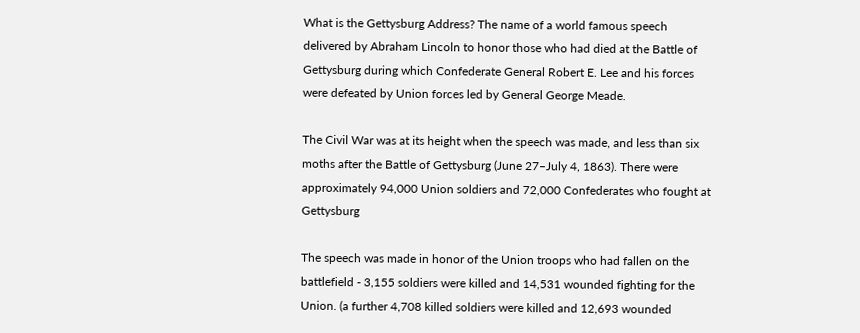What is the Gettysburg Address? The name of a world famous speech delivered by Abraham Lincoln to honor those who had died at the Battle of Gettysburg during which Confederate General Robert E. Lee and his forces were defeated by Union forces led by General George Meade.

The Civil War was at its height when the speech was made, and less than six moths after the Battle of Gettysburg (June 27–July 4, 1863). There were approximately 94,000 Union soldiers and 72,000 Confederates who fought at Gettysburg

The speech was made in honor of the Union troops who had fallen on the battlefield - 3,155 soldiers were killed and 14,531 wounded fighting for the Union. (a further 4,708 killed soldiers were killed and 12,693 wounded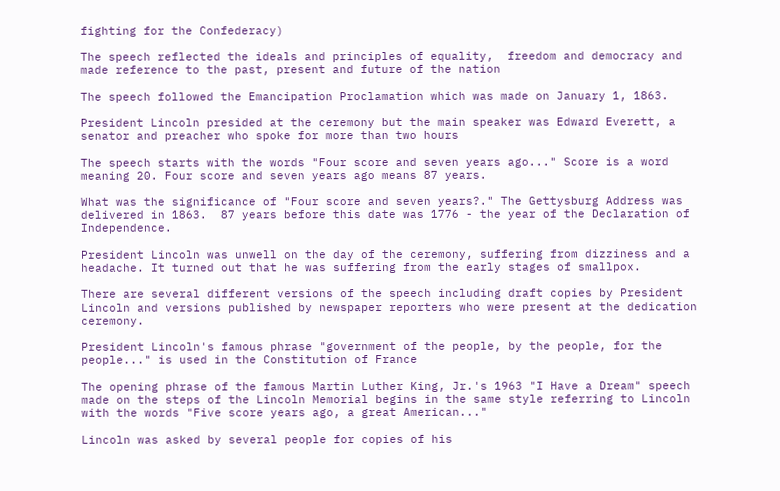fighting for the Confederacy)

The speech reflected the ideals and principles of equality,  freedom and democracy and made reference to the past, present and future of the nation

The speech followed the Emancipation Proclamation which was made on January 1, 1863.

President Lincoln presided at the ceremony but the main speaker was Edward Everett, a senator and preacher who spoke for more than two hours

The speech starts with the words "Four score and seven years ago..." Score is a word meaning 20. Four score and seven years ago means 87 years.

What was the significance of "Four score and seven years?." The Gettysburg Address was delivered in 1863.  87 years before this date was 1776 - the year of the Declaration of Independence.

President Lincoln was unwell on the day of the ceremony, suffering from dizziness and a headache. It turned out that he was suffering from the early stages of smallpox.

There are several different versions of the speech including draft copies by President Lincoln and versions published by newspaper reporters who were present at the dedication ceremony.

President Lincoln's famous phrase "government of the people, by the people, for the people..." is used in the Constitution of France

The opening phrase of the famous Martin Luther King, Jr.'s 1963 "I Have a Dream" speech made on the steps of the Lincoln Memorial begins in the same style referring to Lincoln with the words "Five score years ago, a great American..."

Lincoln was asked by several people for copies of his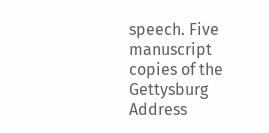speech. Five manuscript copies of the Gettysburg Address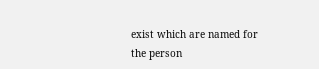exist which are named for the person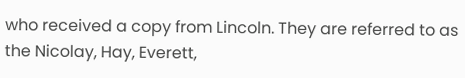who received a copy from Lincoln. They are referred to as the Nicolay, Hay, Everett,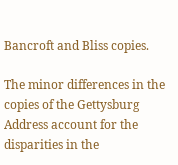Bancroft and Bliss copies.

The minor differences in the copies of the Gettysburg Address account for the disparities in the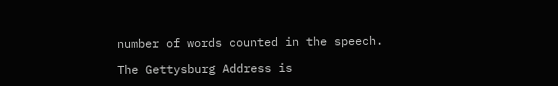number of words counted in the speech.

The Gettysburg Address is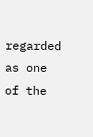regarded as one of the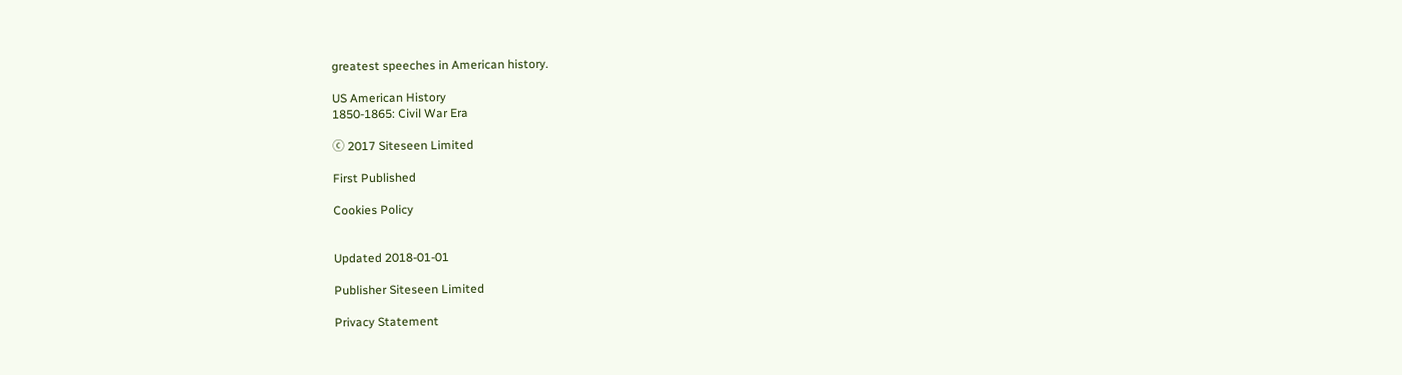greatest speeches in American history.

US American History
1850-1865: Civil War Era

ⓒ 2017 Siteseen Limited

First Published

Cookies Policy


Updated 2018-01-01

Publisher Siteseen Limited

Privacy Statement